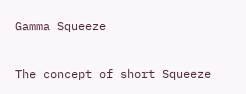Gamma Squeeze

The concept of short Squeeze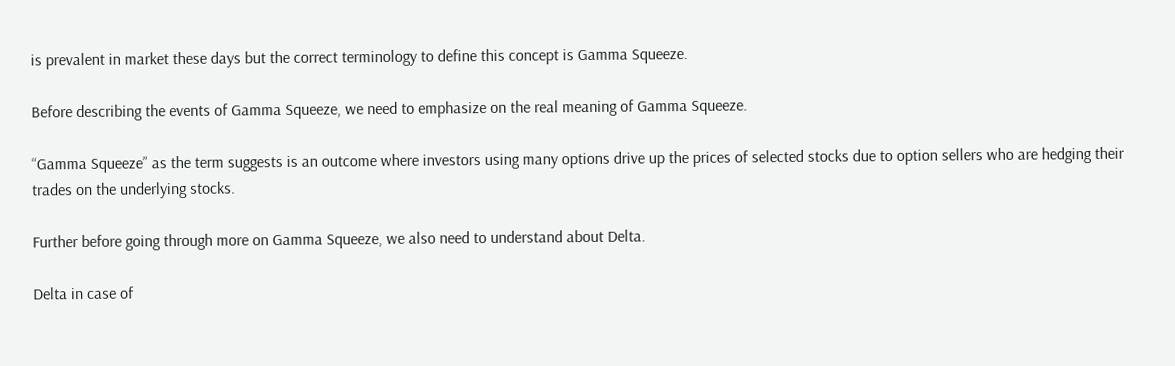is prevalent in market these days but the correct terminology to define this concept is Gamma Squeeze.

Before describing the events of Gamma Squeeze, we need to emphasize on the real meaning of Gamma Squeeze.

“Gamma Squeeze” as the term suggests is an outcome where investors using many options drive up the prices of selected stocks due to option sellers who are hedging their trades on the underlying stocks.

Further before going through more on Gamma Squeeze, we also need to understand about Delta.

Delta in case of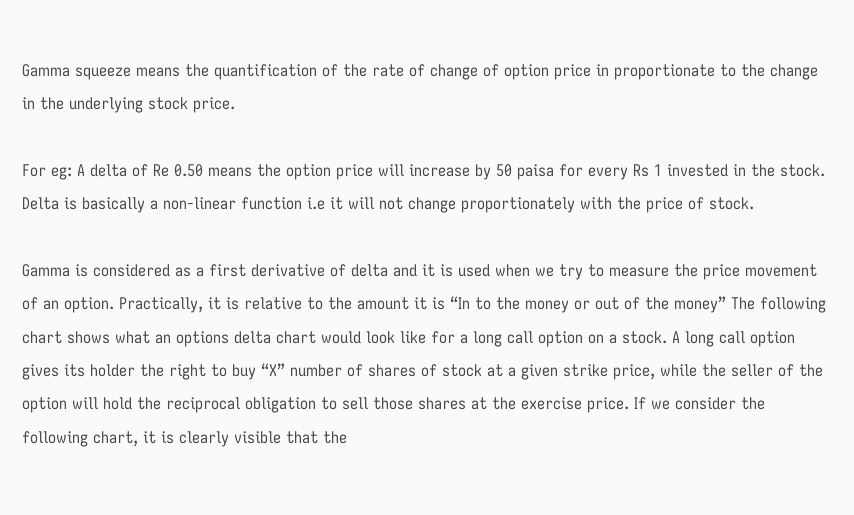Gamma squeeze means the quantification of the rate of change of option price in proportionate to the change in the underlying stock price.

For eg: A delta of Re 0.50 means the option price will increase by 50 paisa for every Rs 1 invested in the stock. Delta is basically a non-linear function i.e it will not change proportionately with the price of stock.

Gamma is considered as a first derivative of delta and it is used when we try to measure the price movement of an option. Practically, it is relative to the amount it is “In to the money or out of the money” The following chart shows what an options delta chart would look like for a long call option on a stock. A long call option gives its holder the right to buy “X” number of shares of stock at a given strike price, while the seller of the option will hold the reciprocal obligation to sell those shares at the exercise price. If we consider the following chart, it is clearly visible that the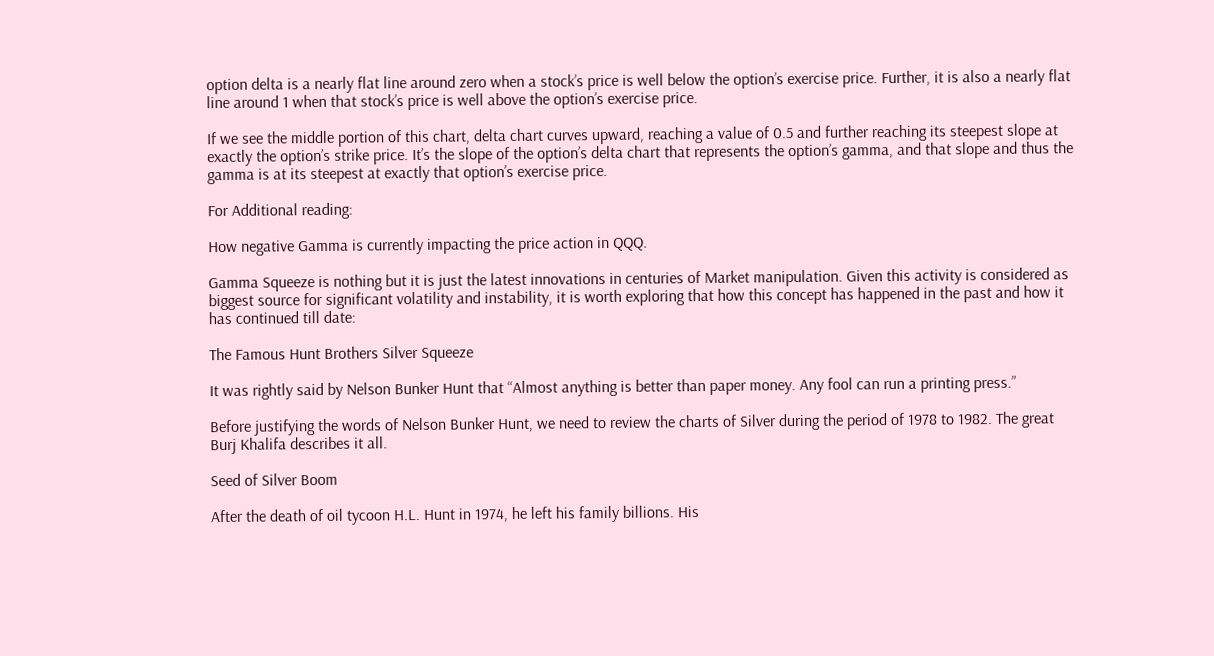option delta is a nearly flat line around zero when a stock’s price is well below the option’s exercise price. Further, it is also a nearly flat line around 1 when that stock’s price is well above the option’s exercise price.

If we see the middle portion of this chart, delta chart curves upward, reaching a value of 0.5 and further reaching its steepest slope at exactly the option’s strike price. It’s the slope of the option’s delta chart that represents the option’s gamma, and that slope and thus the gamma is at its steepest at exactly that option’s exercise price.

For Additional reading:

How negative Gamma is currently impacting the price action in QQQ.

Gamma Squeeze is nothing but it is just the latest innovations in centuries of Market manipulation. Given this activity is considered as biggest source for significant volatility and instability, it is worth exploring that how this concept has happened in the past and how it has continued till date:

The Famous Hunt Brothers Silver Squeeze

It was rightly said by Nelson Bunker Hunt that “Almost anything is better than paper money. Any fool can run a printing press.”

Before justifying the words of Nelson Bunker Hunt, we need to review the charts of Silver during the period of 1978 to 1982. The great Burj Khalifa describes it all.

Seed of Silver Boom

After the death of oil tycoon H.L. Hunt in 1974, he left his family billions. His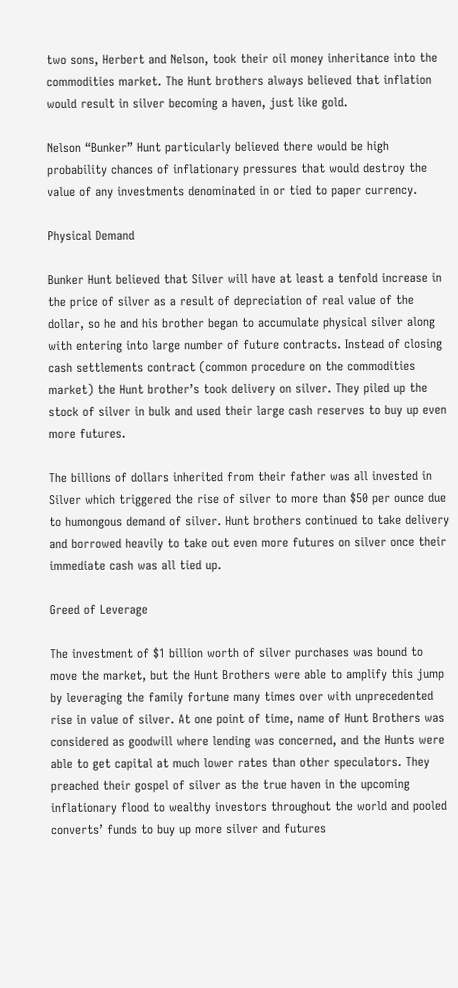two sons, Herbert and Nelson, took their oil money inheritance into the commodities market. The Hunt brothers always believed that inflation would result in silver becoming a haven, just like gold.

Nelson “Bunker” Hunt particularly believed there would be high probability chances of inflationary pressures that would destroy the value of any investments denominated in or tied to paper currency.

Physical Demand

Bunker Hunt believed that Silver will have at least a tenfold increase in the price of silver as a result of depreciation of real value of the dollar, so he and his brother began to accumulate physical silver along with entering into large number of future contracts. Instead of closing cash settlements contract (common procedure on the commodities market) the Hunt brother’s took delivery on silver. They piled up the stock of silver in bulk and used their large cash reserves to buy up even more futures.

The billions of dollars inherited from their father was all invested in Silver which triggered the rise of silver to more than $50 per ounce due to humongous demand of silver. Hunt brothers continued to take delivery and borrowed heavily to take out even more futures on silver once their immediate cash was all tied up.

Greed of Leverage

The investment of $1 billion worth of silver purchases was bound to move the market, but the Hunt Brothers were able to amplify this jump by leveraging the family fortune many times over with unprecedented rise in value of silver. At one point of time, name of Hunt Brothers was considered as goodwill where lending was concerned, and the Hunts were able to get capital at much lower rates than other speculators. They preached their gospel of silver as the true haven in the upcoming inflationary flood to wealthy investors throughout the world and pooled converts’ funds to buy up more silver and futures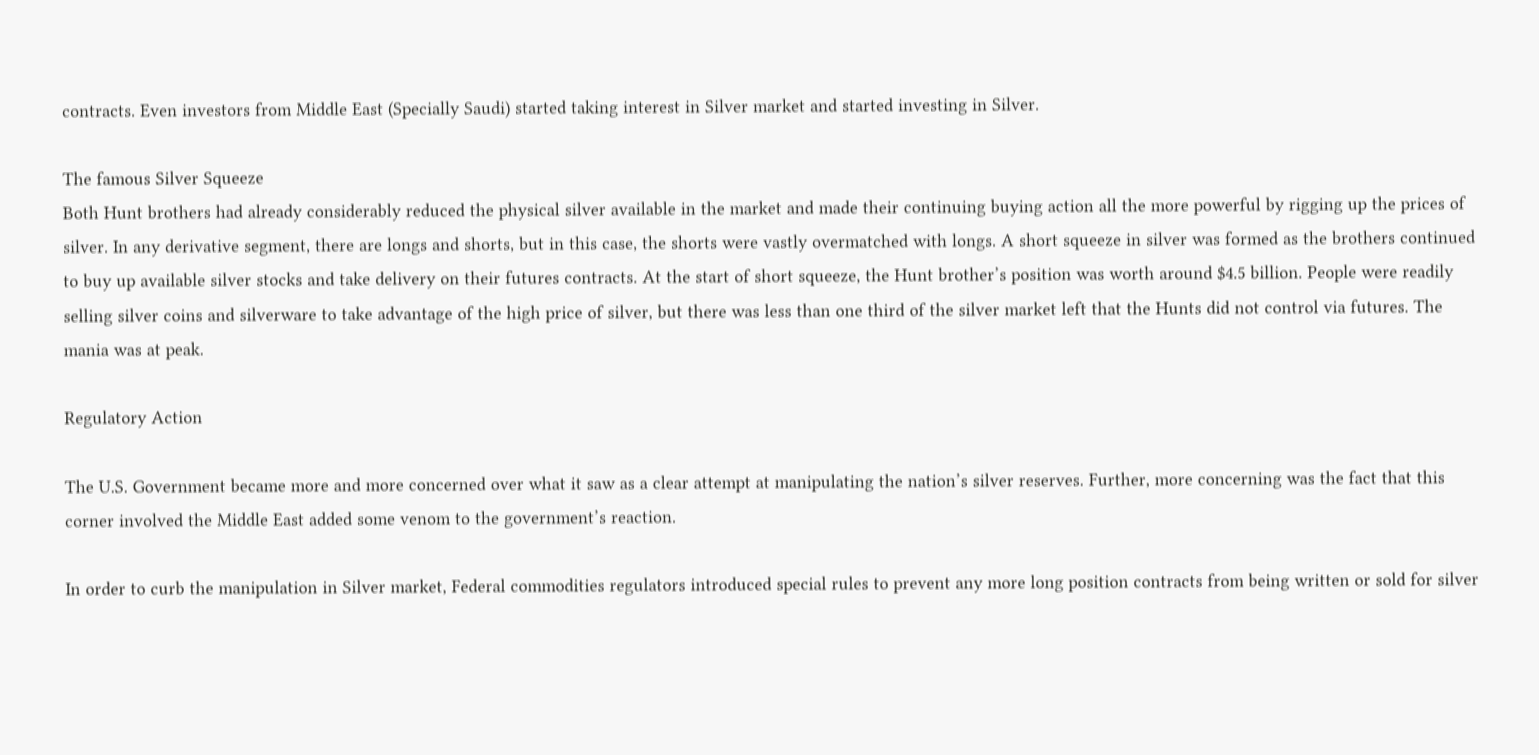contracts. Even investors from Middle East (Specially Saudi) started taking interest in Silver market and started investing in Silver.

The famous Silver Squeeze
Both Hunt brothers had already considerably reduced the physical silver available in the market and made their continuing buying action all the more powerful by rigging up the prices of silver. In any derivative segment, there are longs and shorts, but in this case, the shorts were vastly overmatched with longs. A short squeeze in silver was formed as the brothers continued to buy up available silver stocks and take delivery on their futures contracts. At the start of short squeeze, the Hunt brother’s position was worth around $4.5 billion. People were readily selling silver coins and silverware to take advantage of the high price of silver, but there was less than one third of the silver market left that the Hunts did not control via futures. The mania was at peak.

Regulatory Action

The U.S. Government became more and more concerned over what it saw as a clear attempt at manipulating the nation’s silver reserves. Further, more concerning was the fact that this corner involved the Middle East added some venom to the government’s reaction.

In order to curb the manipulation in Silver market, Federal commodities regulators introduced special rules to prevent any more long position contracts from being written or sold for silver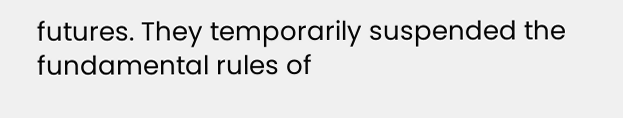futures. They temporarily suspended the fundamental rules of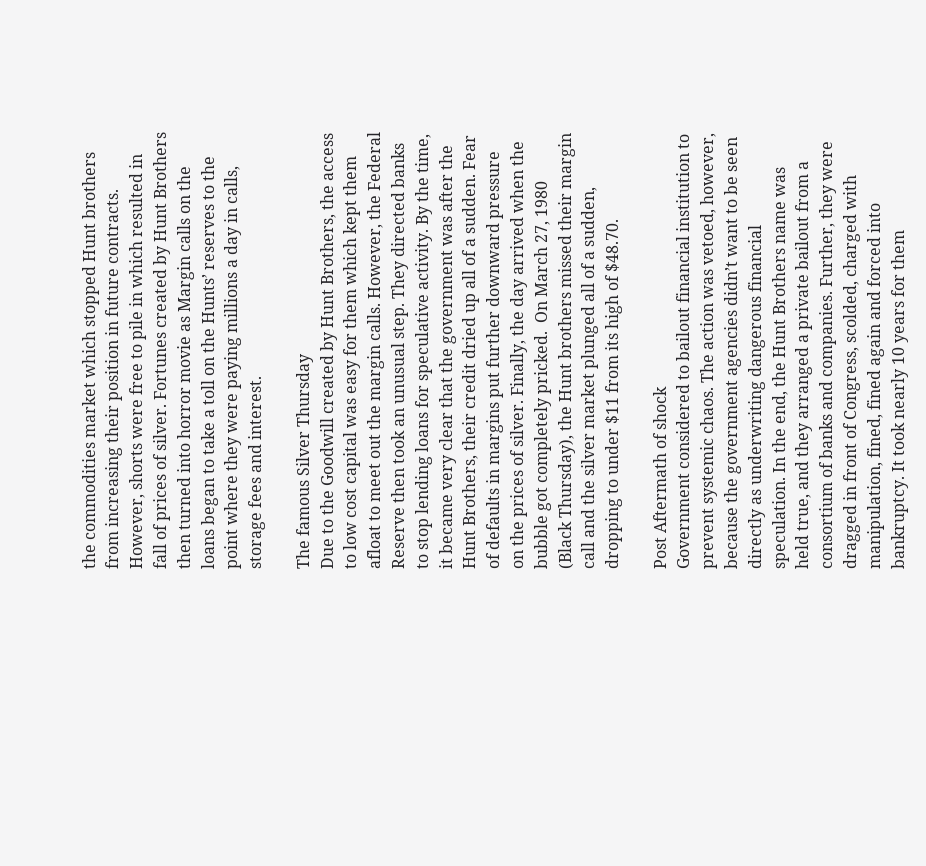the commodities market which stopped Hunt brothers from increasing their position in future contracts. However, shorts were free to pile in which resulted in fall of prices of silver. Fortunes created by Hunt Brothers then turned into horror movie as Margin calls on the loans began to take a toll on the Hunts’ reserves to the point where they were paying millions a day in calls, storage fees and interest.

The famous Silver Thursday
Due to the Goodwill created by Hunt Brothers, the access to low cost capital was easy for them which kept them afloat to meet out the margin calls. However, the Federal Reserve then took an unusual step. They directed banks to stop lending loans for speculative activity. By the time, it became very clear that the government was after the Hunt Brothers, their credit dried up all of a sudden. Fear of defaults in margins put further downward pressure on the prices of silver. Finally, the day arrived when the bubble got completely pricked.  On March 27, 1980 (Black Thursday), the Hunt brothers missed their margin call and the silver market plunged all of a sudden, dropping to under $11 from its high of $48.70.

Post Aftermath of shock
Government considered to bailout financial institution to prevent systemic chaos. The action was vetoed, however, because the government agencies didn’t want to be seen directly as underwriting dangerous financial speculation. In the end, the Hunt Brothers name was held true, and they arranged a private bailout from a consortium of banks and companies. Further, they were dragged in front of Congress, scolded, charged with manipulation, fined, fined again and forced into bankruptcy. It took nearly 10 years for them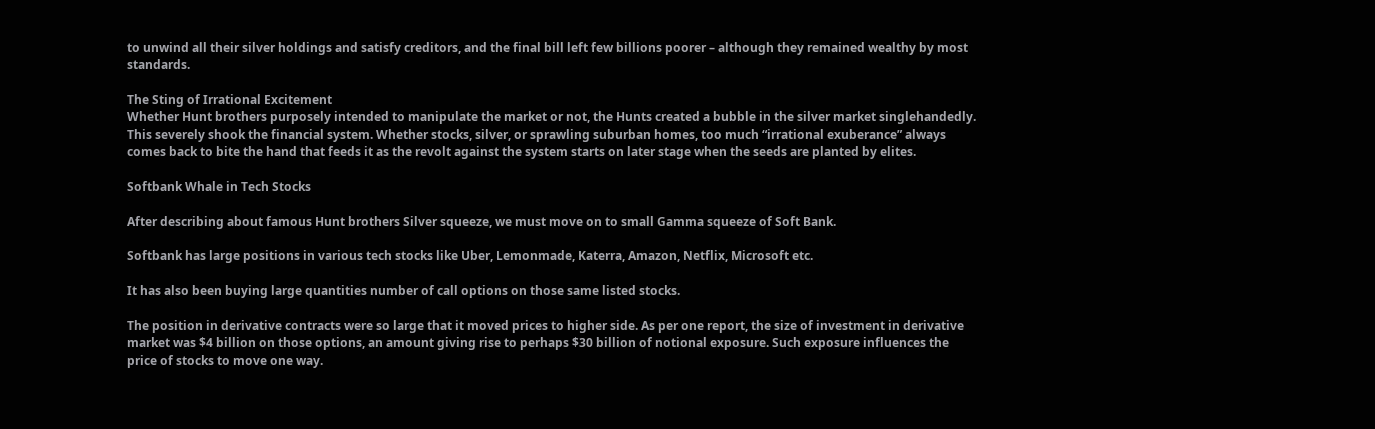to unwind all their silver holdings and satisfy creditors, and the final bill left few billions poorer – although they remained wealthy by most standards.

The Sting of Irrational Excitement
Whether Hunt brothers purposely intended to manipulate the market or not, the Hunts created a bubble in the silver market singlehandedly. This severely shook the financial system. Whether stocks, silver, or sprawling suburban homes, too much “irrational exuberance” always comes back to bite the hand that feeds it as the revolt against the system starts on later stage when the seeds are planted by elites.

Softbank Whale in Tech Stocks

After describing about famous Hunt brothers Silver squeeze, we must move on to small Gamma squeeze of Soft Bank.

Softbank has large positions in various tech stocks like Uber, Lemonmade, Katerra, Amazon, Netflix, Microsoft etc.

It has also been buying large quantities number of call options on those same listed stocks.

The position in derivative contracts were so large that it moved prices to higher side. As per one report, the size of investment in derivative market was $4 billion on those options, an amount giving rise to perhaps $30 billion of notional exposure. Such exposure influences the price of stocks to move one way.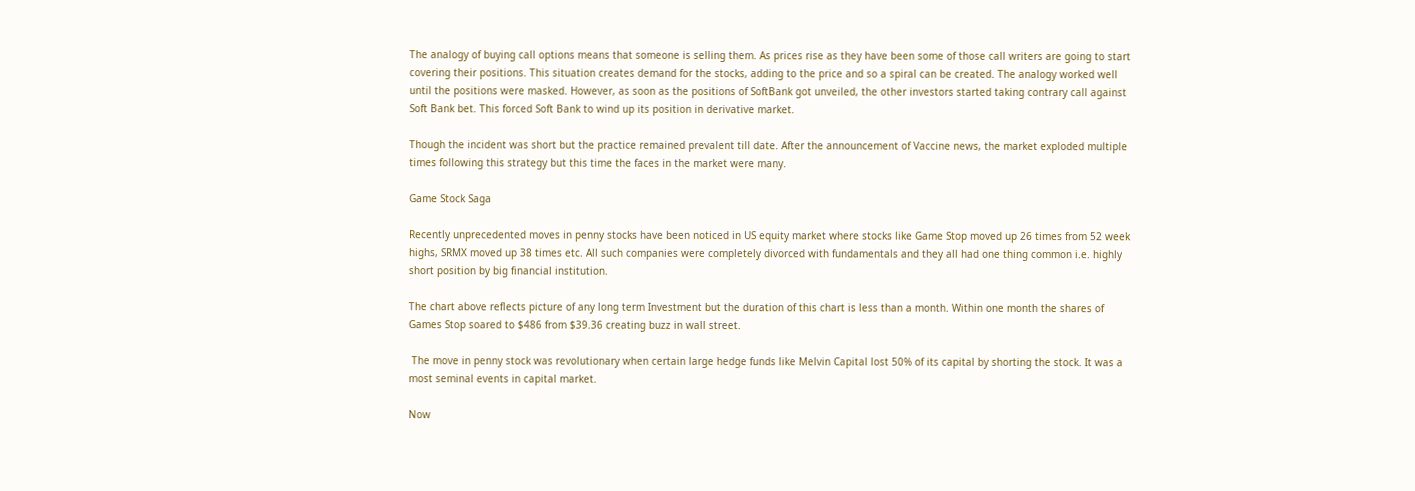The analogy of buying call options means that someone is selling them. As prices rise as they have been some of those call writers are going to start covering their positions. This situation creates demand for the stocks, adding to the price and so a spiral can be created. The analogy worked well until the positions were masked. However, as soon as the positions of SoftBank got unveiled, the other investors started taking contrary call against Soft Bank bet. This forced Soft Bank to wind up its position in derivative market.

Though the incident was short but the practice remained prevalent till date. After the announcement of Vaccine news, the market exploded multiple times following this strategy but this time the faces in the market were many.

Game Stock Saga

Recently unprecedented moves in penny stocks have been noticed in US equity market where stocks like Game Stop moved up 26 times from 52 week highs, SRMX moved up 38 times etc. All such companies were completely divorced with fundamentals and they all had one thing common i.e. highly short position by big financial institution.

The chart above reflects picture of any long term Investment but the duration of this chart is less than a month. Within one month the shares of Games Stop soared to $486 from $39.36 creating buzz in wall street.

 The move in penny stock was revolutionary when certain large hedge funds like Melvin Capital lost 50% of its capital by shorting the stock. It was a most seminal events in capital market.

Now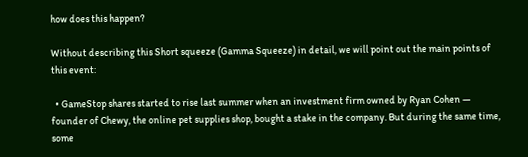how does this happen?

Without describing this Short squeeze (Gamma Squeeze) in detail, we will point out the main points of this event:

  • GameStop shares started to rise last summer when an investment firm owned by Ryan Cohen — founder of Chewy, the online pet supplies shop, bought a stake in the company. But during the same time, some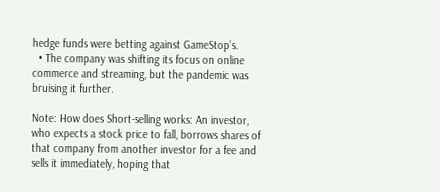hedge funds were betting against GameStop’s.
  • The company was shifting its focus on online commerce and streaming, but the pandemic was bruising it further.

Note: How does Short-selling works: An investor, who expects a stock price to fall, borrows shares of that company from another investor for a fee and sells it immediately, hoping that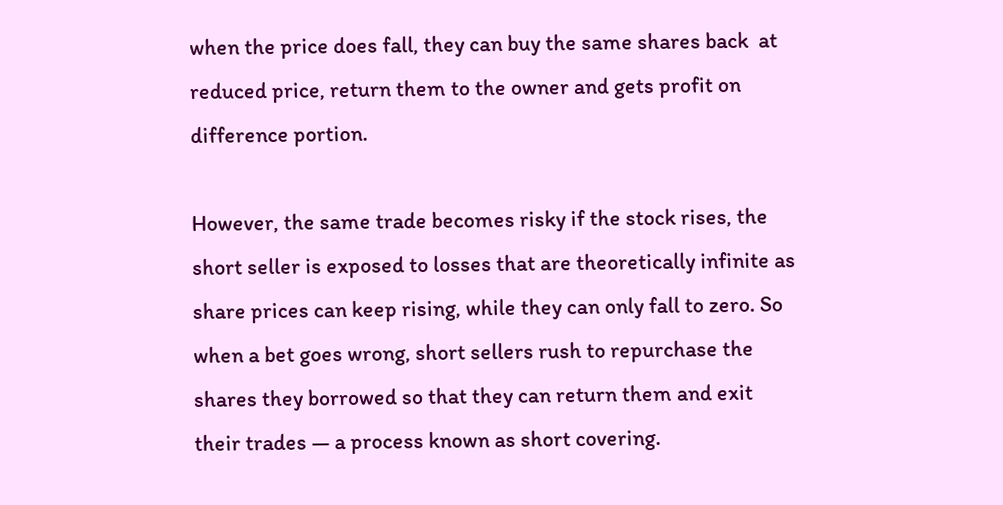when the price does fall, they can buy the same shares back  at reduced price, return them to the owner and gets profit on difference portion.

However, the same trade becomes risky if the stock rises, the short seller is exposed to losses that are theoretically infinite as share prices can keep rising, while they can only fall to zero. So when a bet goes wrong, short sellers rush to repurchase the shares they borrowed so that they can return them and exit their trades — a process known as short covering.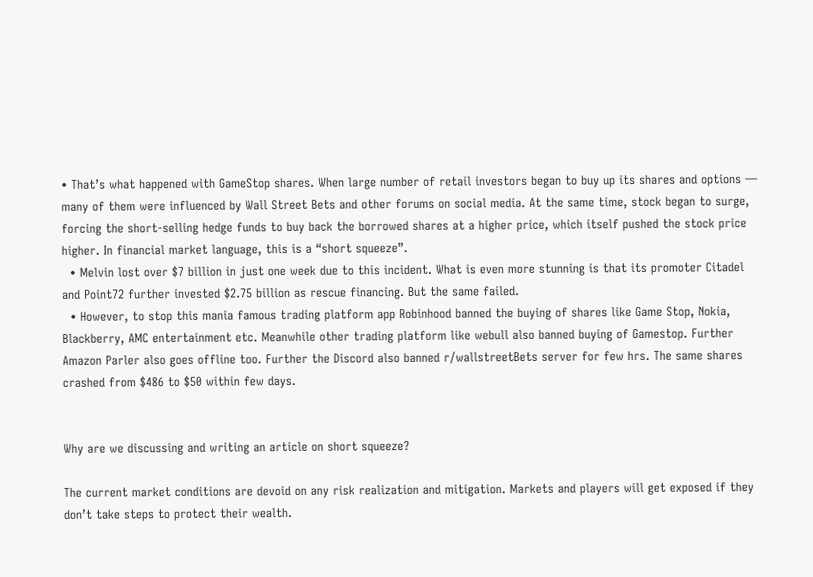• That’s what happened with GameStop shares. When large number of retail investors began to buy up its shares and options — many of them were influenced by Wall Street Bets and other forums on social media. At the same time, stock began to surge, forcing the short-selling hedge funds to buy back the borrowed shares at a higher price, which itself pushed the stock price higher. In financial market language, this is a “short squeeze”.
  • Melvin lost over $7 billion in just one week due to this incident. What is even more stunning is that its promoter Citadel and Point72 further invested $2.75 billion as rescue financing. But the same failed.
  • However, to stop this mania famous trading platform app Robinhood banned the buying of shares like Game Stop, Nokia, Blackberry, AMC entertainment etc. Meanwhile other trading platform like webull also banned buying of Gamestop. Further Amazon Parler also goes offline too. Further the Discord also banned r/wallstreetBets server for few hrs. The same shares crashed from $486 to $50 within few days.


Why are we discussing and writing an article on short squeeze?

The current market conditions are devoid on any risk realization and mitigation. Markets and players will get exposed if they don’t take steps to protect their wealth.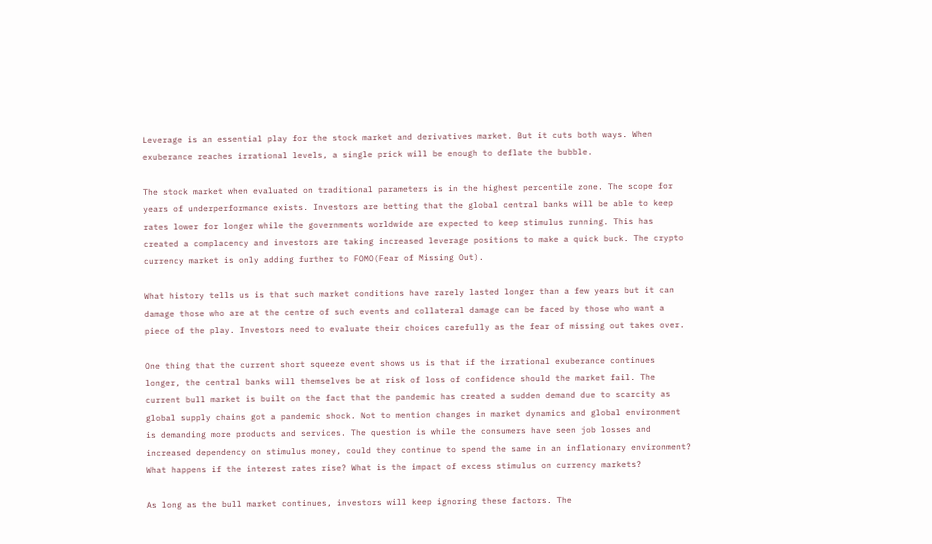Leverage is an essential play for the stock market and derivatives market. But it cuts both ways. When exuberance reaches irrational levels, a single prick will be enough to deflate the bubble.

The stock market when evaluated on traditional parameters is in the highest percentile zone. The scope for years of underperformance exists. Investors are betting that the global central banks will be able to keep rates lower for longer while the governments worldwide are expected to keep stimulus running. This has created a complacency and investors are taking increased leverage positions to make a quick buck. The crypto currency market is only adding further to FOMO(Fear of Missing Out).

What history tells us is that such market conditions have rarely lasted longer than a few years but it can damage those who are at the centre of such events and collateral damage can be faced by those who want a piece of the play. Investors need to evaluate their choices carefully as the fear of missing out takes over.

One thing that the current short squeeze event shows us is that if the irrational exuberance continues longer, the central banks will themselves be at risk of loss of confidence should the market fail. The current bull market is built on the fact that the pandemic has created a sudden demand due to scarcity as global supply chains got a pandemic shock. Not to mention changes in market dynamics and global environment is demanding more products and services. The question is while the consumers have seen job losses and increased dependency on stimulus money, could they continue to spend the same in an inflationary environment? What happens if the interest rates rise? What is the impact of excess stimulus on currency markets?

As long as the bull market continues, investors will keep ignoring these factors. The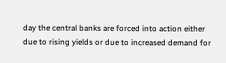day the central banks are forced into action either due to rising yields or due to increased demand for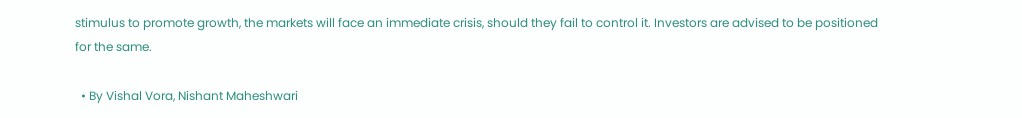stimulus to promote growth, the markets will face an immediate crisis, should they fail to control it. Investors are advised to be positioned for the same.

  • By Vishal Vora, Nishant Maheshwari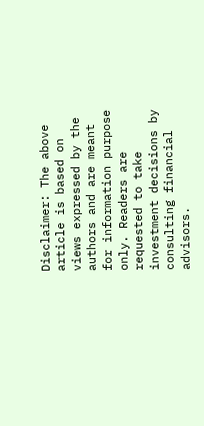Disclaimer: The above article is based on views expressed by the authors and are meant for information purpose only. Readers are requested to take investment decisions by consulting financial advisors.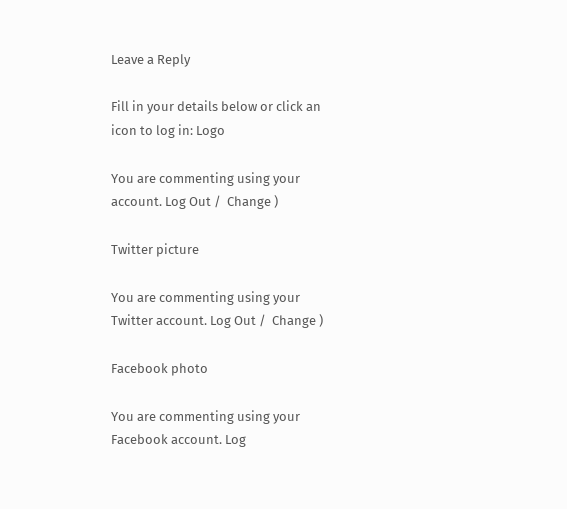Leave a Reply

Fill in your details below or click an icon to log in: Logo

You are commenting using your account. Log Out /  Change )

Twitter picture

You are commenting using your Twitter account. Log Out /  Change )

Facebook photo

You are commenting using your Facebook account. Log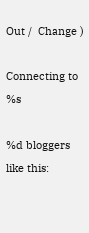Out /  Change )

Connecting to %s

%d bloggers like this: